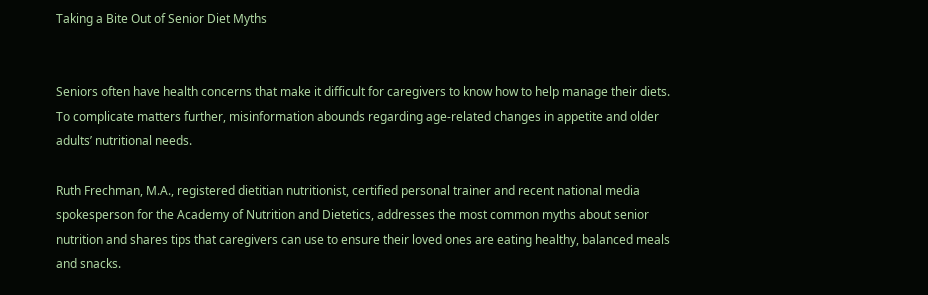Taking a Bite Out of Senior Diet Myths


Seniors often have health concerns that make it difficult for caregivers to know how to help manage their diets. To complicate matters further, misinformation abounds regarding age-related changes in appetite and older adults’ nutritional needs.

Ruth Frechman, M.A., registered dietitian nutritionist, certified personal trainer and recent national media spokesperson for the Academy of Nutrition and Dietetics, addresses the most common myths about senior nutrition and shares tips that caregivers can use to ensure their loved ones are eating healthy, balanced meals and snacks.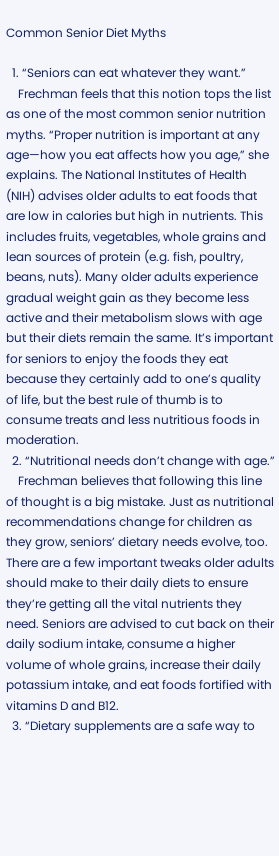Common Senior Diet Myths

  1. “Seniors can eat whatever they want.”
    Frechman feels that this notion tops the list as one of the most common senior nutrition myths. “Proper nutrition is important at any age—how you eat affects how you age,” she explains. The National Institutes of Health (NIH) advises older adults to eat foods that are low in calories but high in nutrients. This includes fruits, vegetables, whole grains and lean sources of protein (e.g. fish, poultry, beans, nuts). Many older adults experience gradual weight gain as they become less active and their metabolism slows with age but their diets remain the same. It’s important for seniors to enjoy the foods they eat because they certainly add to one’s quality of life, but the best rule of thumb is to consume treats and less nutritious foods in moderation.
  2. “Nutritional needs don’t change with age.”
    Frechman believes that following this line of thought is a big mistake. Just as nutritional recommendations change for children as they grow, seniors’ dietary needs evolve, too. There are a few important tweaks older adults should make to their daily diets to ensure they’re getting all the vital nutrients they need. Seniors are advised to cut back on their daily sodium intake, consume a higher volume of whole grains, increase their daily potassium intake, and eat foods fortified with vitamins D and B12.
  3. “Dietary supplements are a safe way to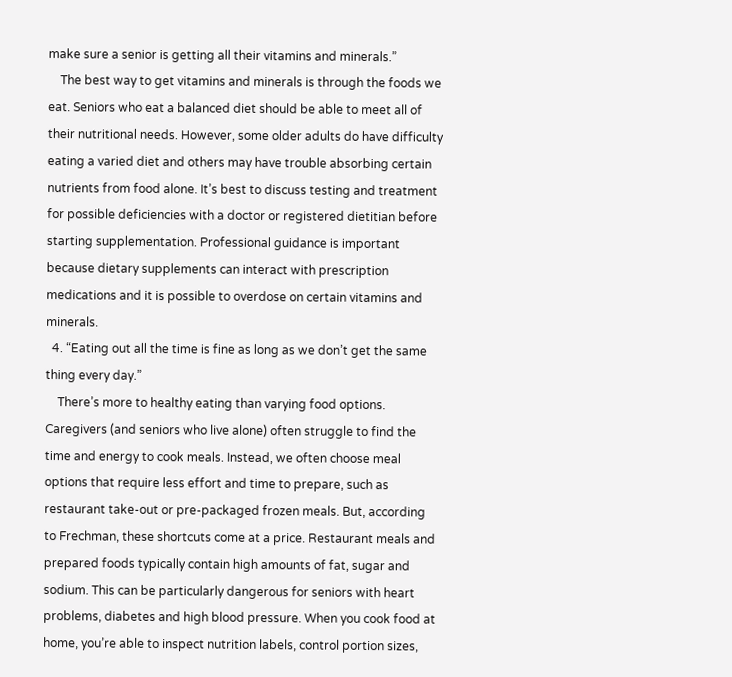make sure a senior is getting all their vitamins and minerals.”
    The best way to get vitamins and minerals is through the foods we eat. Seniors who eat a balanced diet should be able to meet all of their nutritional needs. However, some older adults do have difficulty eating a varied diet and others may have trouble absorbing certain nutrients from food alone. It’s best to discuss testing and treatment for possible deficiencies with a doctor or registered dietitian before starting supplementation. Professional guidance is important because dietary supplements can interact with prescription medications and it is possible to overdose on certain vitamins and minerals.
  4. “Eating out all the time is fine as long as we don’t get the same thing every day.”
    There’s more to healthy eating than varying food options. Caregivers (and seniors who live alone) often struggle to find the time and energy to cook meals. Instead, we often choose meal options that require less effort and time to prepare, such as restaurant take-out or pre-packaged frozen meals. But, according to Frechman, these shortcuts come at a price. Restaurant meals and prepared foods typically contain high amounts of fat, sugar and sodium. This can be particularly dangerous for seniors with heart problems, diabetes and high blood pressure. When you cook food at home, you’re able to inspect nutrition labels, control portion sizes,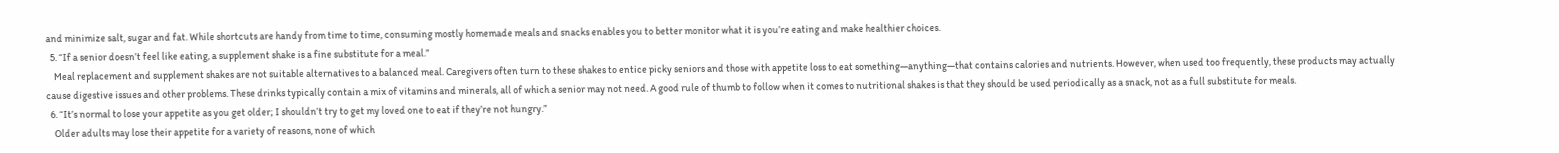and minimize salt, sugar and fat. While shortcuts are handy from time to time, consuming mostly homemade meals and snacks enables you to better monitor what it is you’re eating and make healthier choices.
  5. “If a senior doesn’t feel like eating, a supplement shake is a fine substitute for a meal.”
    Meal replacement and supplement shakes are not suitable alternatives to a balanced meal. Caregivers often turn to these shakes to entice picky seniors and those with appetite loss to eat something—anything—that contains calories and nutrients. However, when used too frequently, these products may actually cause digestive issues and other problems. These drinks typically contain a mix of vitamins and minerals, all of which a senior may not need. A good rule of thumb to follow when it comes to nutritional shakes is that they should be used periodically as a snack, not as a full substitute for meals.
  6. “It’s normal to lose your appetite as you get older; I shouldn’t try to get my loved one to eat if they’re not hungry.”
    Older adults may lose their appetite for a variety of reasons, none of which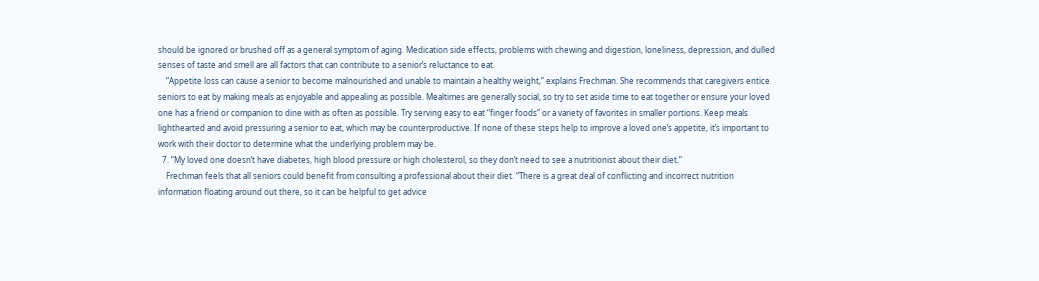should be ignored or brushed off as a general symptom of aging. Medication side effects, problems with chewing and digestion, loneliness, depression, and dulled senses of taste and smell are all factors that can contribute to a senior’s reluctance to eat.
    “Appetite loss can cause a senior to become malnourished and unable to maintain a healthy weight,” explains Frechman. She recommends that caregivers entice seniors to eat by making meals as enjoyable and appealing as possible. Mealtimes are generally social, so try to set aside time to eat together or ensure your loved one has a friend or companion to dine with as often as possible. Try serving easy to eat “finger foods” or a variety of favorites in smaller portions. Keep meals lighthearted and avoid pressuring a senior to eat, which may be counterproductive. If none of these steps help to improve a loved one’s appetite, it’s important to work with their doctor to determine what the underlying problem may be.
  7. “My loved one doesn’t have diabetes, high blood pressure or high cholesterol, so they don’t need to see a nutritionist about their diet.”
    Frechman feels that all seniors could benefit from consulting a professional about their diet. “There is a great deal of conflicting and incorrect nutrition information floating around out there, so it can be helpful to get advice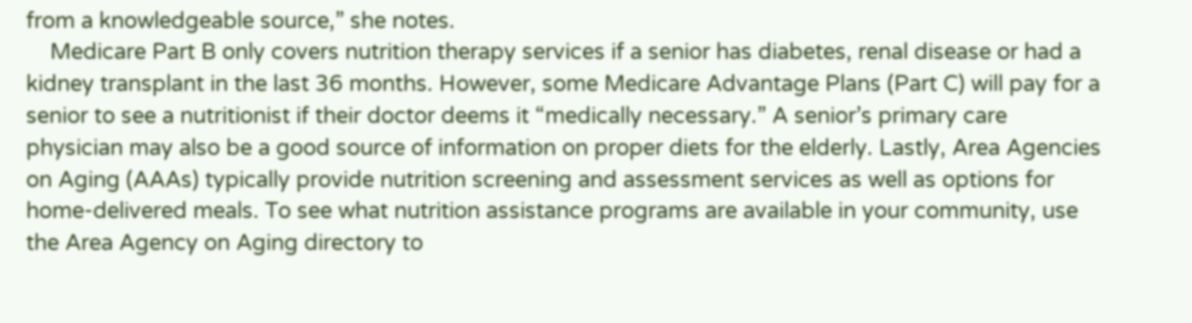from a knowledgeable source,” she notes.
    Medicare Part B only covers nutrition therapy services if a senior has diabetes, renal disease or had a kidney transplant in the last 36 months. However, some Medicare Advantage Plans (Part C) will pay for a senior to see a nutritionist if their doctor deems it “medically necessary.” A senior’s primary care physician may also be a good source of information on proper diets for the elderly. Lastly, Area Agencies on Aging (AAAs) typically provide nutrition screening and assessment services as well as options for home-delivered meals. To see what nutrition assistance programs are available in your community, use the Area Agency on Aging directory to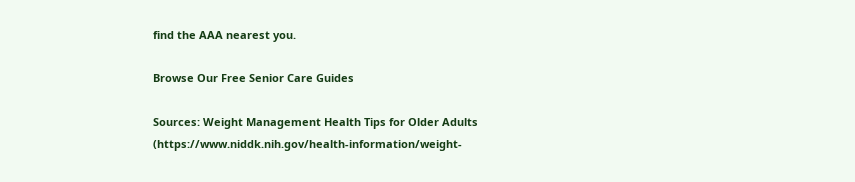find the AAA nearest you.

Browse Our Free Senior Care Guides

Sources: Weight Management Health Tips for Older Adults (https://www.niddk.nih.gov/health-information/weight-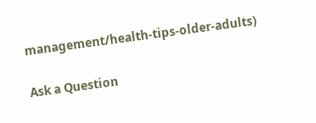management/health-tips-older-adults)

Ask a Question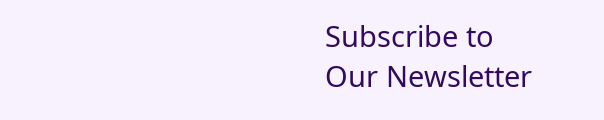Subscribe to
Our Newsletter